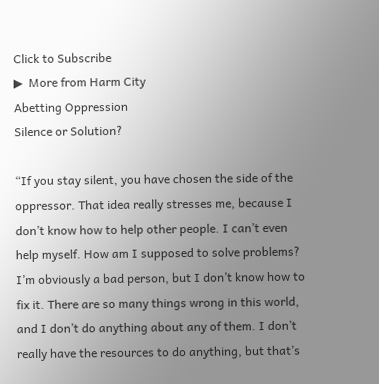Click to Subscribe
▶  More from Harm City
Abetting Oppression
Silence or Solution?

“If you stay silent, you have chosen the side of the oppressor. That idea really stresses me, because I don’t know how to help other people. I can’t even help myself. How am I supposed to solve problems? I’m obviously a bad person, but I don’t know how to fix it. There are so many things wrong in this world, and I don’t do anything about any of them. I don’t really have the resources to do anything, but that’s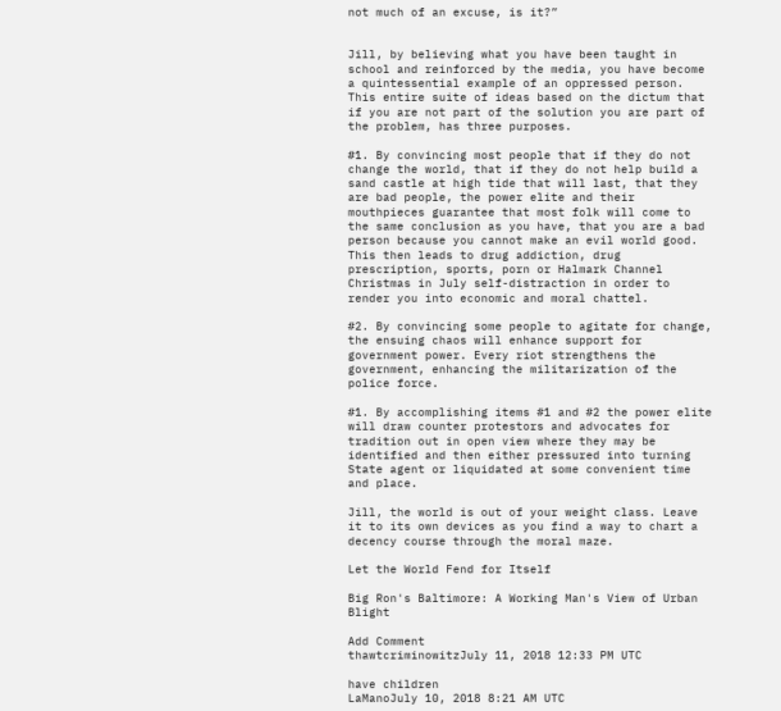not much of an excuse, is it?”


Jill, by believing what you have been taught in school and reinforced by the media, you have become a quintessential example of an oppressed person. This entire suite of ideas based on the dictum that if you are not part of the solution you are part of the problem, has three purposes.

#1. By convincing most people that if they do not change the world, that if they do not help build a sand castle at high tide that will last, that they are bad people, the power elite and their mouthpieces guarantee that most folk will come to the same conclusion as you have, that you are a bad person because you cannot make an evil world good. This then leads to drug addiction, drug prescription, sports, porn or Halmark Channel Christmas in July self-distraction in order to render you into economic and moral chattel.

#2. By convincing some people to agitate for change, the ensuing chaos will enhance support for government power. Every riot strengthens the government, enhancing the militarization of the police force.

#1. By accomplishing items #1 and #2 the power elite will draw counter protestors and advocates for tradition out in open view where they may be identified and then either pressured into turning State agent or liquidated at some convenient time and place.

Jill, the world is out of your weight class. Leave it to its own devices as you find a way to chart a decency course through the moral maze.

Let the World Fend for Itself

Big Ron's Baltimore: A Working Man's View of Urban Blight

Add Comment
thawtcriminowitzJuly 11, 2018 12:33 PM UTC

have children
LaManoJuly 10, 2018 8:21 AM UTC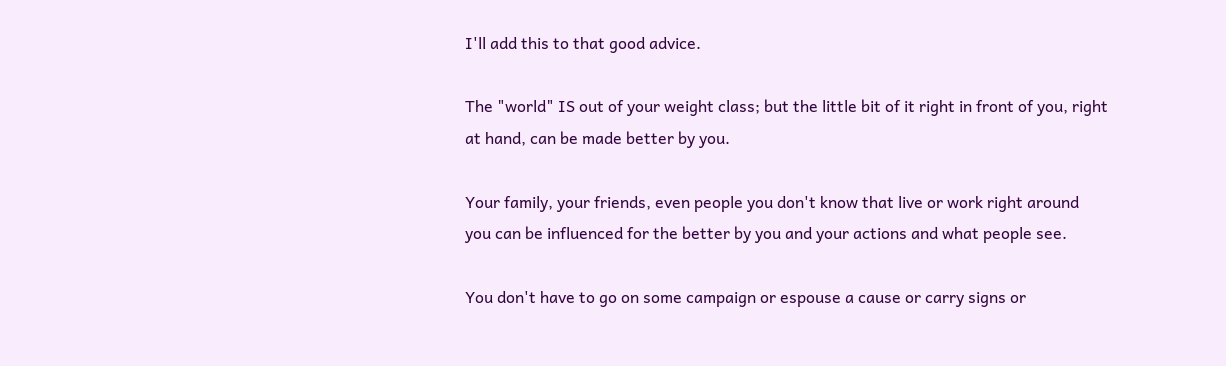I'll add this to that good advice.

The "world" IS out of your weight class; but the little bit of it right in front of you, right at hand, can be made better by you.

Your family, your friends, even people you don't know that live or work right around you can be influenced for the better by you and your actions and what people see.

You don't have to go on some campaign or espouse a cause or carry signs or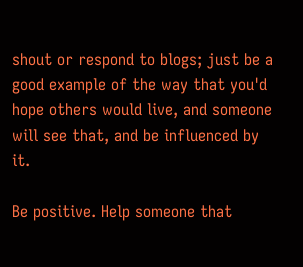shout or respond to blogs; just be a good example of the way that you'd hope others would live, and someone will see that, and be influenced by it.

Be positive. Help someone that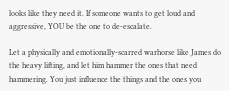looks like they need it. If someone wants to get loud and aggressive, YOU be the one to de-escalate.

Let a physically and emotionally-scarred warhorse like James do the heavy lifting, and let him hammer the ones that need hammering. You just influence the things and the ones you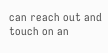can reach out and touch on an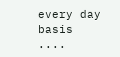every day basis ....